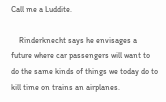Call me a Luddite.

    Rinderknecht says he envisages a future where car passengers will want to do the same kinds of things we today do to kill time on trains an airplanes.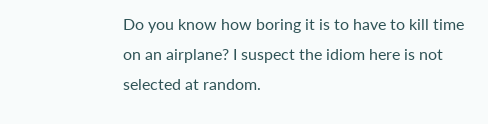Do you know how boring it is to have to kill time on an airplane? I suspect the idiom here is not selected at random.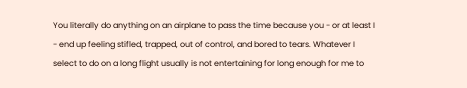You literally do anything on an airplane to pass the time because you - or at least I - end up feeling stifled, trapped, out of control, and bored to tears. Whatever I select to do on a long flight usually is not entertaining for long enough for me to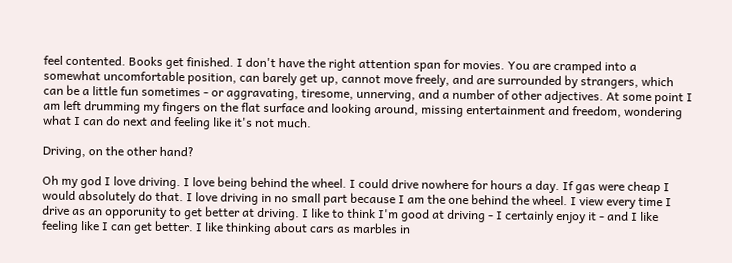feel contented. Books get finished. I don't have the right attention span for movies. You are cramped into a somewhat uncomfortable position, can barely get up, cannot move freely, and are surrounded by strangers, which can be a little fun sometimes - or aggravating, tiresome, unnerving, and a number of other adjectives. At some point I am left drumming my fingers on the flat surface and looking around, missing entertainment and freedom, wondering what I can do next and feeling like it's not much.

Driving, on the other hand?

Oh my god I love driving. I love being behind the wheel. I could drive nowhere for hours a day. If gas were cheap I would absolutely do that. I love driving in no small part because I am the one behind the wheel. I view every time I drive as an opporunity to get better at driving. I like to think I'm good at driving - I certainly enjoy it - and I like feeling like I can get better. I like thinking about cars as marbles in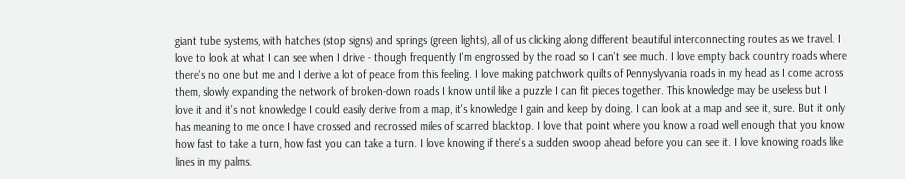giant tube systems, with hatches (stop signs) and springs (green lights), all of us clicking along different beautiful interconnecting routes as we travel. I love to look at what I can see when I drive - though frequently I'm engrossed by the road so I can't see much. I love empty back country roads where there's no one but me and I derive a lot of peace from this feeling. I love making patchwork quilts of Pennyslyvania roads in my head as I come across them, slowly expanding the network of broken-down roads I know until like a puzzle I can fit pieces together. This knowledge may be useless but I love it and it's not knowledge I could easily derive from a map, it's knowledge I gain and keep by doing. I can look at a map and see it, sure. But it only has meaning to me once I have crossed and recrossed miles of scarred blacktop. I love that point where you know a road well enough that you know how fast to take a turn, how fast you can take a turn. I love knowing if there's a sudden swoop ahead before you can see it. I love knowing roads like lines in my palms.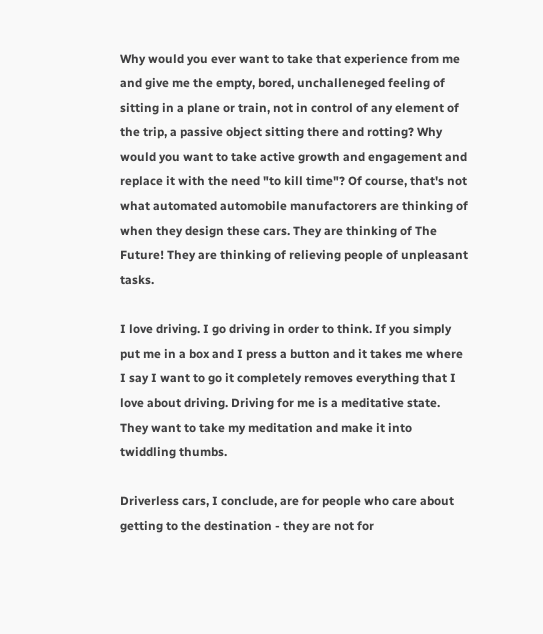Why would you ever want to take that experience from me and give me the empty, bored, unchalleneged feeling of sitting in a plane or train, not in control of any element of the trip, a passive object sitting there and rotting? Why would you want to take active growth and engagement and replace it with the need "to kill time"? Of course, that's not what automated automobile manufactorers are thinking of when they design these cars. They are thinking of The Future! They are thinking of relieving people of unpleasant tasks.

I love driving. I go driving in order to think. If you simply put me in a box and I press a button and it takes me where I say I want to go it completely removes everything that I love about driving. Driving for me is a meditative state. They want to take my meditation and make it into twiddling thumbs.

Driverless cars, I conclude, are for people who care about getting to the destination - they are not for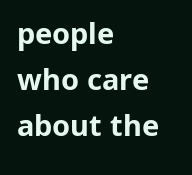people who care about the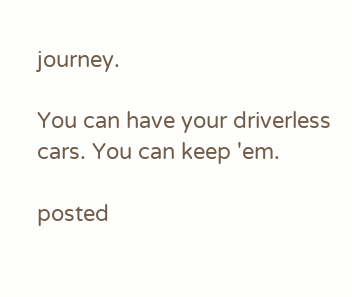journey.

You can have your driverless cars. You can keep 'em.

posted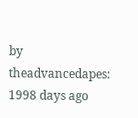by theadvancedapes: 1998 days ago